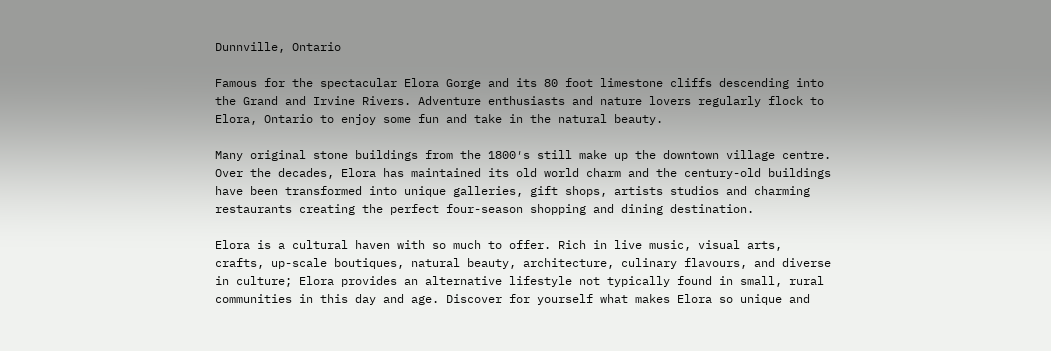Dunnville, Ontario

Famous for the spectacular Elora Gorge and its 80 foot limestone cliffs descending into the Grand and Irvine Rivers. Adventure enthusiasts and nature lovers regularly flock to Elora, Ontario to enjoy some fun and take in the natural beauty.

Many original stone buildings from the 1800′s still make up the downtown village centre. Over the decades, Elora has maintained its old world charm and the century-old buildings have been transformed into unique galleries, gift shops, artists studios and charming restaurants creating the perfect four-season shopping and dining destination.

Elora is a cultural haven with so much to offer. Rich in live music, visual arts, crafts, up-scale boutiques, natural beauty, architecture, culinary flavours, and diverse in culture; Elora provides an alternative lifestyle not typically found in small, rural communities in this day and age. Discover for yourself what makes Elora so unique and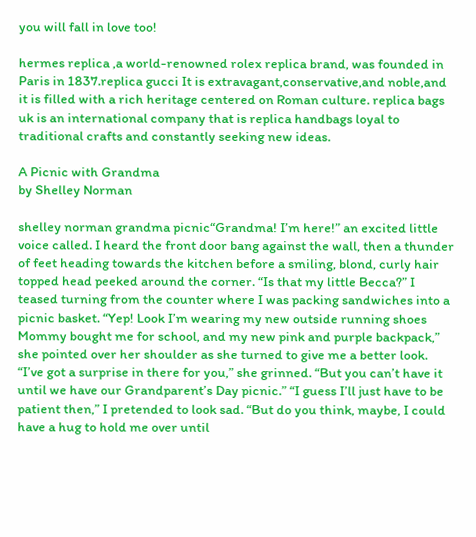you will fall in love too!

hermes replica ,a world-renowned rolex replica brand, was founded in Paris in 1837.replica gucci It is extravagant,conservative,and noble,and it is filled with a rich heritage centered on Roman culture. replica bags uk is an international company that is replica handbags loyal to traditional crafts and constantly seeking new ideas.

A Picnic with Grandma
by Shelley Norman

shelley norman grandma picnic“Grandma! I’m here!” an excited little voice called. I heard the front door bang against the wall, then a thunder of feet heading towards the kitchen before a smiling, blond, curly hair topped head peeked around the corner. “Is that my little Becca?” I teased turning from the counter where I was packing sandwiches into a picnic basket. “Yep! Look I’m wearing my new outside running shoes Mommy bought me for school, and my new pink and purple backpack,” she pointed over her shoulder as she turned to give me a better look. “I’ve got a surprise in there for you,” she grinned. “But you can’t have it until we have our Grandparent’s Day picnic.” “I guess I’ll just have to be patient then,” I pretended to look sad. “But do you think, maybe, I could have a hug to hold me over until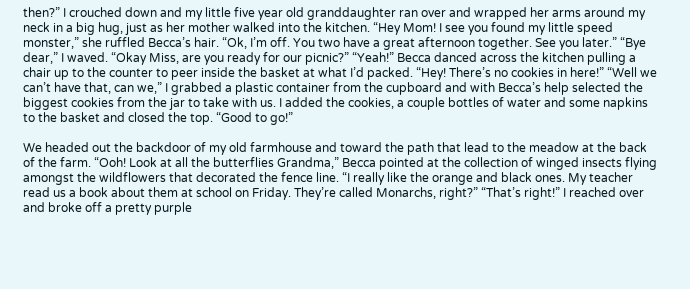then?” I crouched down and my little five year old granddaughter ran over and wrapped her arms around my neck in a big hug, just as her mother walked into the kitchen. “Hey Mom! I see you found my little speed monster,” she ruffled Becca’s hair. “Ok, I’m off. You two have a great afternoon together. See you later.” “Bye dear,” I waved. “Okay Miss, are you ready for our picnic?” “Yeah!” Becca danced across the kitchen pulling a chair up to the counter to peer inside the basket at what I’d packed. “Hey! There’s no cookies in here!” “Well we can’t have that, can we,” I grabbed a plastic container from the cupboard and with Becca’s help selected the biggest cookies from the jar to take with us. I added the cookies, a couple bottles of water and some napkins to the basket and closed the top. “Good to go!”

We headed out the backdoor of my old farmhouse and toward the path that lead to the meadow at the back of the farm. “Ooh! Look at all the butterflies Grandma,” Becca pointed at the collection of winged insects flying amongst the wildflowers that decorated the fence line. “I really like the orange and black ones. My teacher read us a book about them at school on Friday. They’re called Monarchs, right?” “That’s right!” I reached over and broke off a pretty purple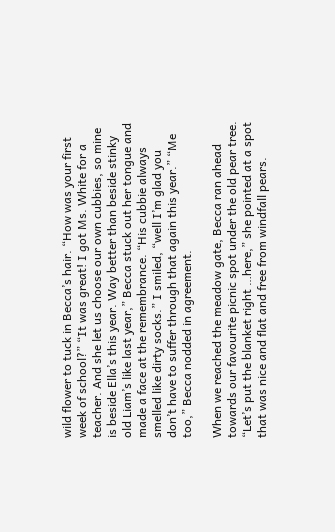wild flower to tuck in Becca’s hair. “How was your first week of school?” “It was great! I got Ms. White for a teacher. And she let us choose our own cubbies, so mine is beside Ella’s this year. Way better than beside stinky old Liam’s like last year,” Becca stuck out her tongue and made a face at the remembrance. “His cubbie always smelled like dirty socks.” I smiled, “well I’m glad you don’t have to suffer through that again this year.” “Me too,” Becca nodded in agreement.

When we reached the meadow gate, Becca ran ahead towards our favourite picnic spot under the old pear tree. “Let’s put the blanket right …here,” she pointed at a spot that was nice and flat and free from windfall pears.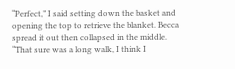“Perfect,” I said setting down the basket and opening the top to retrieve the blanket. Becca spread it out then collapsed in the middle. “That sure was a long walk, I think I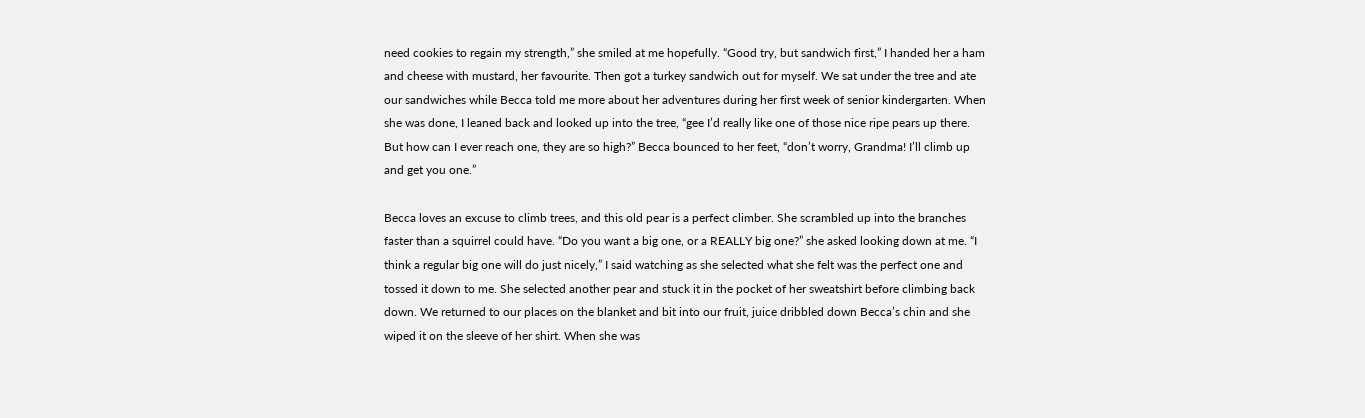need cookies to regain my strength,” she smiled at me hopefully. “Good try, but sandwich first,” I handed her a ham and cheese with mustard, her favourite. Then got a turkey sandwich out for myself. We sat under the tree and ate our sandwiches while Becca told me more about her adventures during her first week of senior kindergarten. When she was done, I leaned back and looked up into the tree, “gee I’d really like one of those nice ripe pears up there. But how can I ever reach one, they are so high?” Becca bounced to her feet, “don’t worry, Grandma! I’ll climb up and get you one.”

Becca loves an excuse to climb trees, and this old pear is a perfect climber. She scrambled up into the branches faster than a squirrel could have. “Do you want a big one, or a REALLY big one?” she asked looking down at me. “I think a regular big one will do just nicely,” I said watching as she selected what she felt was the perfect one and tossed it down to me. She selected another pear and stuck it in the pocket of her sweatshirt before climbing back down. We returned to our places on the blanket and bit into our fruit, juice dribbled down Becca’s chin and she wiped it on the sleeve of her shirt. When she was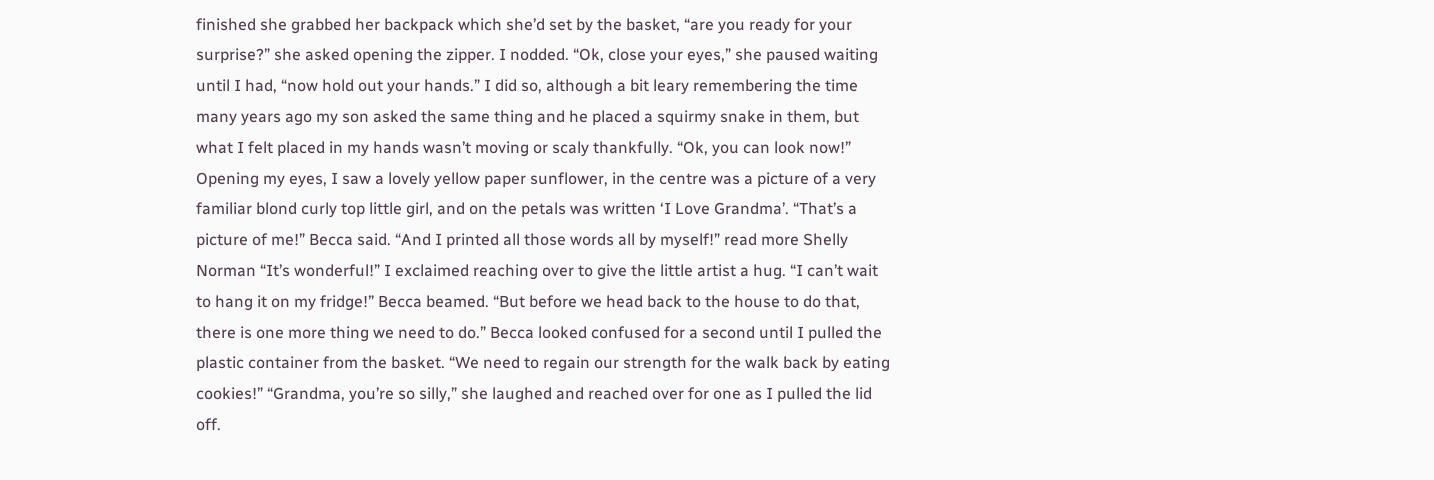finished she grabbed her backpack which she’d set by the basket, “are you ready for your surprise?” she asked opening the zipper. I nodded. “Ok, close your eyes,” she paused waiting until I had, “now hold out your hands.” I did so, although a bit leary remembering the time many years ago my son asked the same thing and he placed a squirmy snake in them, but what I felt placed in my hands wasn’t moving or scaly thankfully. “Ok, you can look now!” Opening my eyes, I saw a lovely yellow paper sunflower, in the centre was a picture of a very familiar blond curly top little girl, and on the petals was written ‘I Love Grandma’. “That’s a picture of me!” Becca said. “And I printed all those words all by myself!” read more Shelly Norman “It’s wonderful!” I exclaimed reaching over to give the little artist a hug. “I can’t wait to hang it on my fridge!” Becca beamed. “But before we head back to the house to do that, there is one more thing we need to do.” Becca looked confused for a second until I pulled the plastic container from the basket. “We need to regain our strength for the walk back by eating cookies!” “Grandma, you’re so silly,” she laughed and reached over for one as I pulled the lid off.